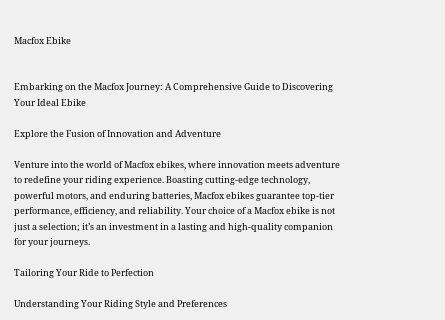Macfox Ebike


Embarking on the Macfox Journey: A Comprehensive Guide to Discovering Your Ideal Ebike

Explore the Fusion of Innovation and Adventure

Venture into the world of Macfox ebikes, where innovation meets adventure to redefine your riding experience. Boasting cutting-edge technology, powerful motors, and enduring batteries, Macfox ebikes guarantee top-tier performance, efficiency, and reliability. Your choice of a Macfox ebike is not just a selection; it’s an investment in a lasting and high-quality companion for your journeys.

Tailoring Your Ride to Perfection

Understanding Your Riding Style and Preferences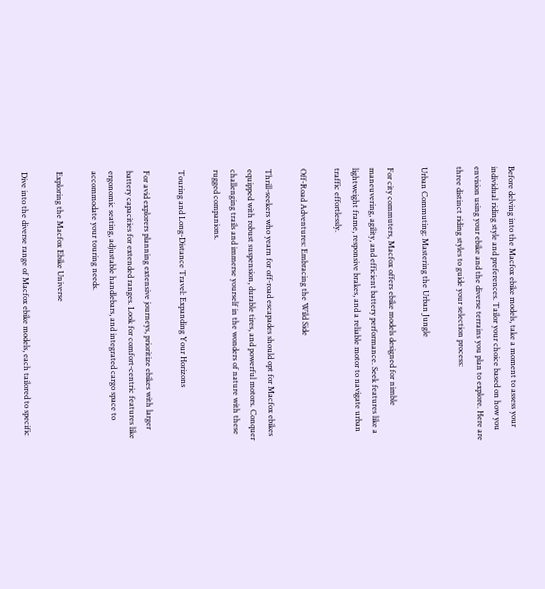Before delving into the Macfox ebike models, take a moment to assess your individual riding style and preferences. Tailor your choice based on how you envision using your ebike and the diverse terrains you plan to explore. Here are three distinct riding styles to guide your selection process:

Urban Commuting: Mastering the Urban Jungle

For city commuters, Macfox offers ebike models designed for nimble maneuvering, agility, and efficient battery performance. Seek features like a lightweight frame, responsive brakes, and a reliable motor to navigate urban traffic effortlessly.

Off-Road Adventures: Embracing the Wild Side

Thrill-seekers who yearn for off-road escapades should opt for Macfox ebikes equipped with robust suspension, durable tires, and powerful motors. Conquer challenging trails and immerse yourself in the wonders of nature with these rugged companions.

Touring and Long-Distance Travel: Expanding Your Horizons

For avid explorers planning extensive journeys, prioritize ebikes with larger battery capacities for extended ranges. Look for comfort-centric features like ergonomic seating, adjustable handlebars, and integrated cargo space to accommodate your touring needs.

Exploring the Macfox Ebike Universe

Dive into the diverse range of Macfox ebike models, each tailored to specific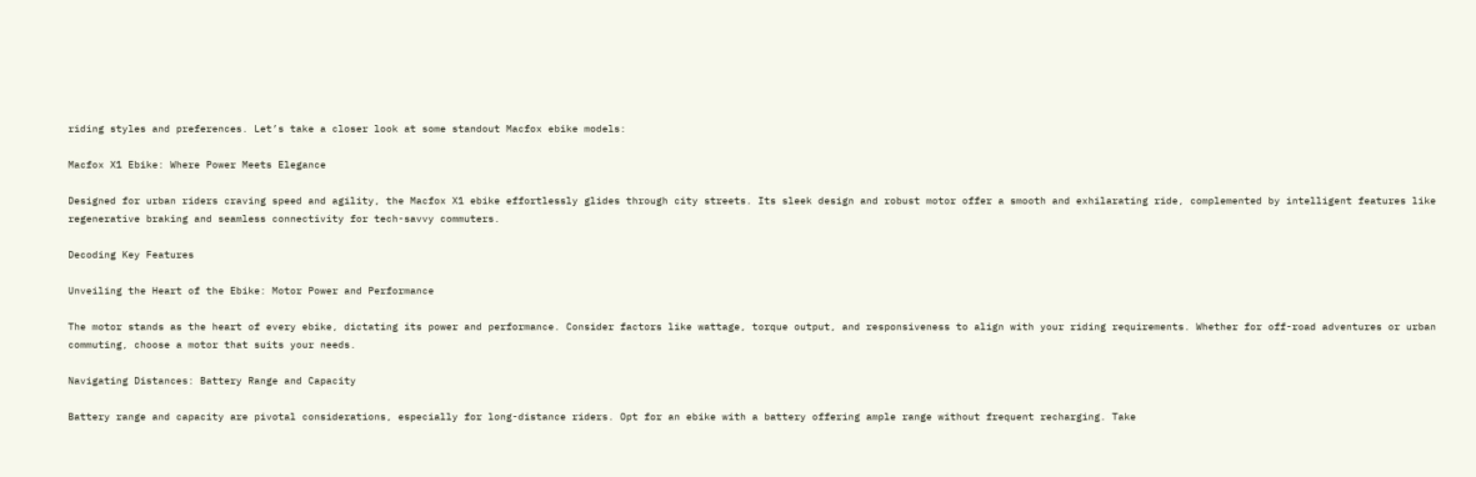riding styles and preferences. Let’s take a closer look at some standout Macfox ebike models:

Macfox X1 Ebike: Where Power Meets Elegance

Designed for urban riders craving speed and agility, the Macfox X1 ebike effortlessly glides through city streets. Its sleek design and robust motor offer a smooth and exhilarating ride, complemented by intelligent features like regenerative braking and seamless connectivity for tech-savvy commuters.

Decoding Key Features

Unveiling the Heart of the Ebike: Motor Power and Performance

The motor stands as the heart of every ebike, dictating its power and performance. Consider factors like wattage, torque output, and responsiveness to align with your riding requirements. Whether for off-road adventures or urban commuting, choose a motor that suits your needs.

Navigating Distances: Battery Range and Capacity

Battery range and capacity are pivotal considerations, especially for long-distance riders. Opt for an ebike with a battery offering ample range without frequent recharging. Take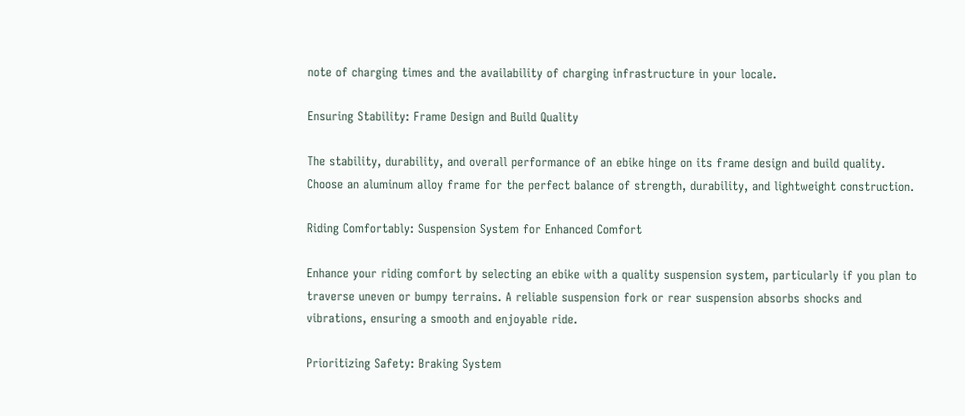note of charging times and the availability of charging infrastructure in your locale.

Ensuring Stability: Frame Design and Build Quality

The stability, durability, and overall performance of an ebike hinge on its frame design and build quality. Choose an aluminum alloy frame for the perfect balance of strength, durability, and lightweight construction.

Riding Comfortably: Suspension System for Enhanced Comfort

Enhance your riding comfort by selecting an ebike with a quality suspension system, particularly if you plan to traverse uneven or bumpy terrains. A reliable suspension fork or rear suspension absorbs shocks and vibrations, ensuring a smooth and enjoyable ride.

Prioritizing Safety: Braking System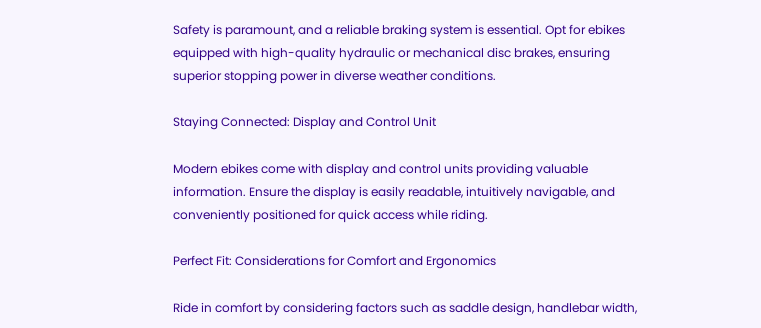Safety is paramount, and a reliable braking system is essential. Opt for ebikes equipped with high-quality hydraulic or mechanical disc brakes, ensuring superior stopping power in diverse weather conditions.

Staying Connected: Display and Control Unit

Modern ebikes come with display and control units providing valuable information. Ensure the display is easily readable, intuitively navigable, and conveniently positioned for quick access while riding.

Perfect Fit: Considerations for Comfort and Ergonomics

Ride in comfort by considering factors such as saddle design, handlebar width,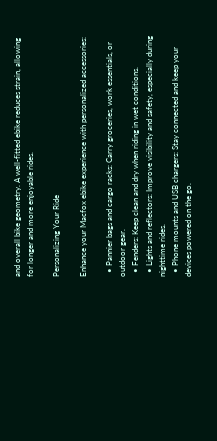and overall bike geometry. A well-fitted ebike reduces strain, allowing for longer and more enjoyable rides.

Personalizing Your Ride

Enhance your Macfox ebike experience with personalized accessories:

  • Pannier bags and cargo racks: Carry groceries, work essentials, or outdoor gear.
  • Fenders: Keep clean and dry when riding in wet conditions.
  • Lights and reflectors: Improve visibility and safety, especially during nighttime rides.
  • Phone mounts and USB chargers: Stay connected and keep your devices powered on the go.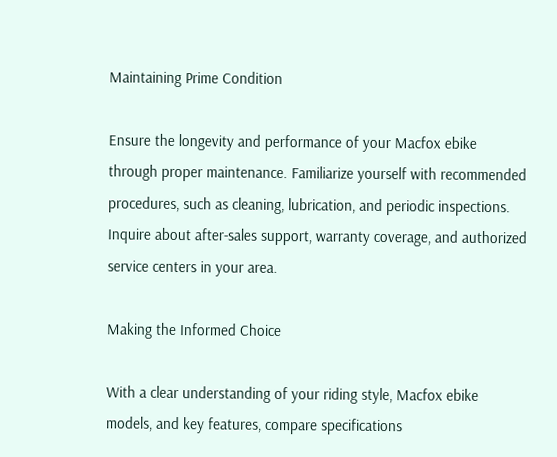Maintaining Prime Condition

Ensure the longevity and performance of your Macfox ebike through proper maintenance. Familiarize yourself with recommended procedures, such as cleaning, lubrication, and periodic inspections. Inquire about after-sales support, warranty coverage, and authorized service centers in your area.

Making the Informed Choice

With a clear understanding of your riding style, Macfox ebike models, and key features, compare specifications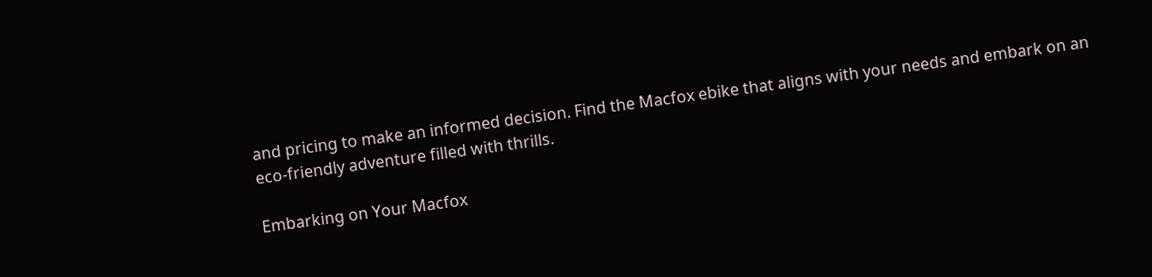and pricing to make an informed decision. Find the Macfox ebike that aligns with your needs and embark on an eco-friendly adventure filled with thrills.

Embarking on Your Macfox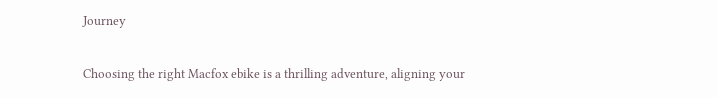Journey

Choosing the right Macfox ebike is a thrilling adventure, aligning your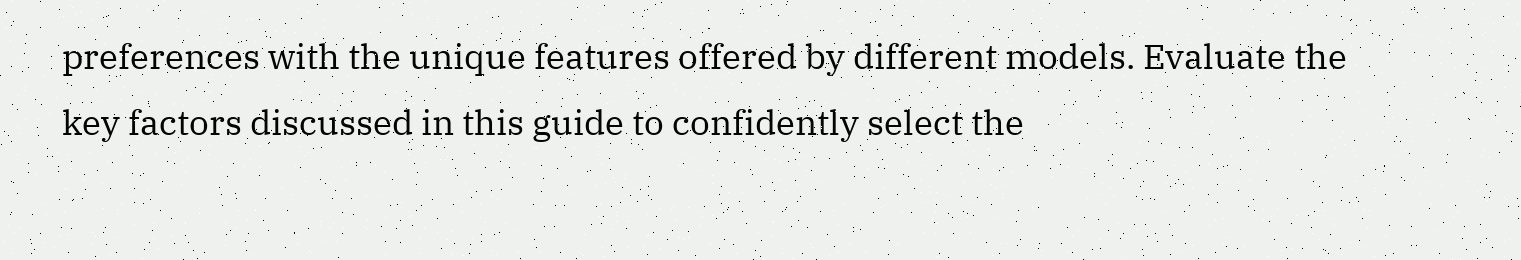preferences with the unique features offered by different models. Evaluate the key factors discussed in this guide to confidently select the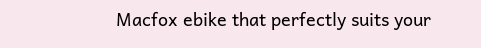Macfox ebike that perfectly suits your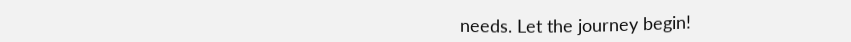needs. Let the journey begin!